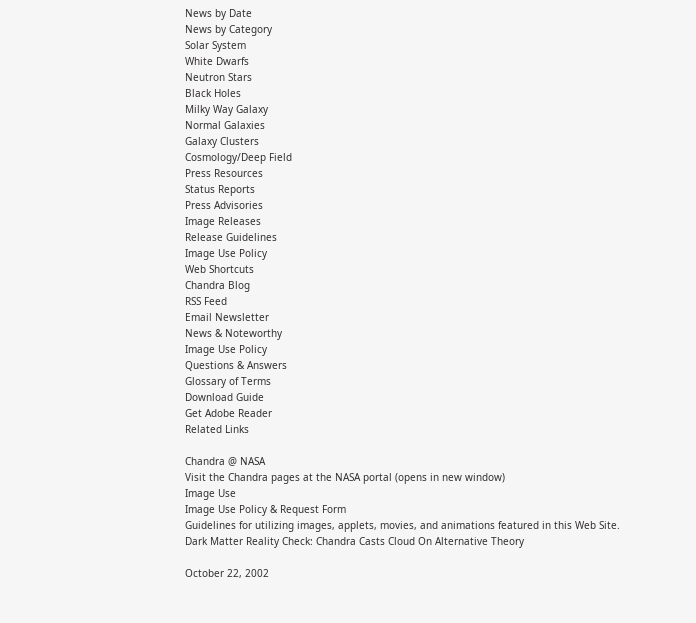News by Date
News by Category
Solar System
White Dwarfs
Neutron Stars
Black Holes
Milky Way Galaxy
Normal Galaxies
Galaxy Clusters
Cosmology/Deep Field
Press Resources
Status Reports
Press Advisories
Image Releases
Release Guidelines
Image Use Policy
Web Shortcuts
Chandra Blog
RSS Feed
Email Newsletter
News & Noteworthy
Image Use Policy
Questions & Answers
Glossary of Terms
Download Guide
Get Adobe Reader
Related Links

Chandra @ NASA
Visit the Chandra pages at the NASA portal (opens in new window)
Image Use
Image Use Policy & Request Form
Guidelines for utilizing images, applets, movies, and animations featured in this Web Site.
Dark Matter Reality Check: Chandra Casts Cloud On Alternative Theory

October 22, 2002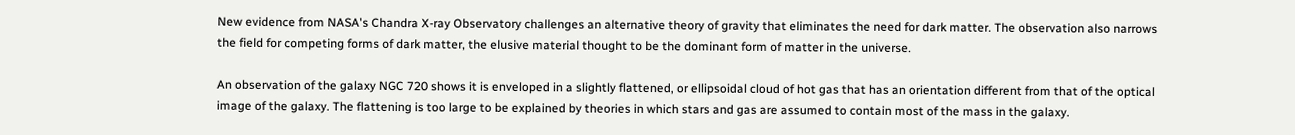New evidence from NASA's Chandra X-ray Observatory challenges an alternative theory of gravity that eliminates the need for dark matter. The observation also narrows the field for competing forms of dark matter, the elusive material thought to be the dominant form of matter in the universe.

An observation of the galaxy NGC 720 shows it is enveloped in a slightly flattened, or ellipsoidal cloud of hot gas that has an orientation different from that of the optical image of the galaxy. The flattening is too large to be explained by theories in which stars and gas are assumed to contain most of the mass in the galaxy.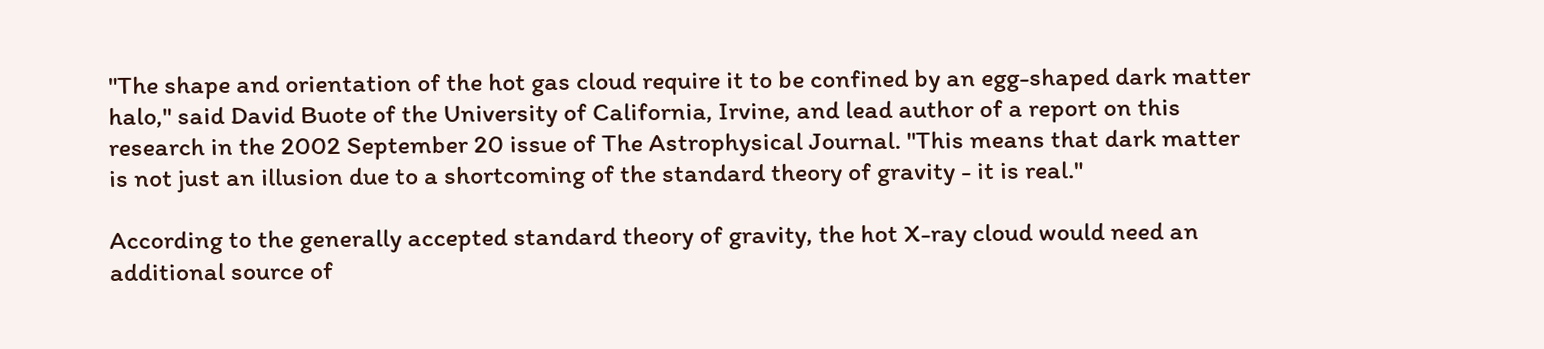"The shape and orientation of the hot gas cloud require it to be confined by an egg-shaped dark matter halo," said David Buote of the University of California, Irvine, and lead author of a report on this research in the 2002 September 20 issue of The Astrophysical Journal. "This means that dark matter is not just an illusion due to a shortcoming of the standard theory of gravity - it is real."

According to the generally accepted standard theory of gravity, the hot X-ray cloud would need an additional source of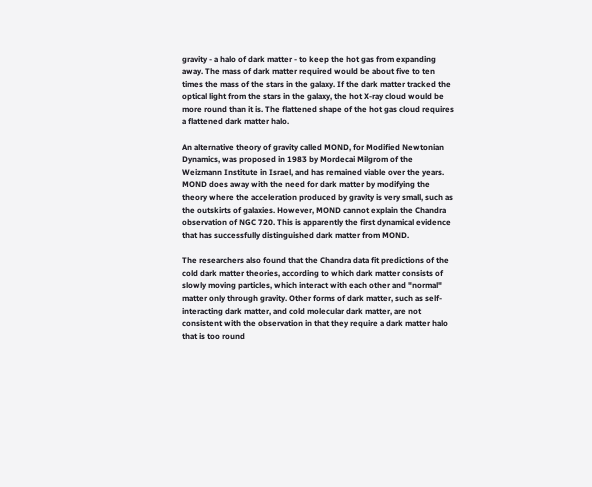gravity - a halo of dark matter - to keep the hot gas from expanding away. The mass of dark matter required would be about five to ten times the mass of the stars in the galaxy. If the dark matter tracked the optical light from the stars in the galaxy, the hot X-ray cloud would be more round than it is. The flattened shape of the hot gas cloud requires a flattened dark matter halo.

An alternative theory of gravity called MOND, for Modified Newtonian Dynamics, was proposed in 1983 by Mordecai Milgrom of the Weizmann Institute in Israel, and has remained viable over the years. MOND does away with the need for dark matter by modifying the theory where the acceleration produced by gravity is very small, such as the outskirts of galaxies. However, MOND cannot explain the Chandra observation of NGC 720. This is apparently the first dynamical evidence that has successfully distinguished dark matter from MOND.

The researchers also found that the Chandra data fit predictions of the cold dark matter theories, according to which dark matter consists of slowly moving particles, which interact with each other and "normal" matter only through gravity. Other forms of dark matter, such as self-interacting dark matter, and cold molecular dark matter, are not consistent with the observation in that they require a dark matter halo that is too round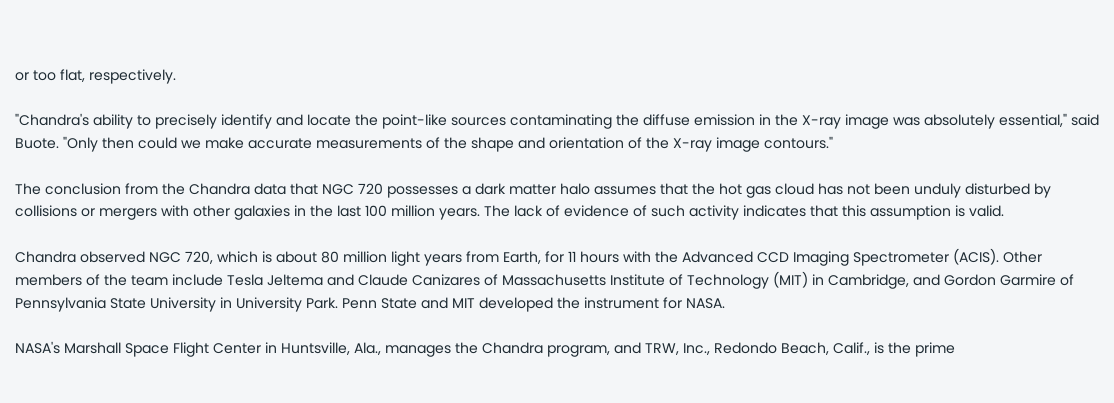or too flat, respectively.

"Chandra's ability to precisely identify and locate the point-like sources contaminating the diffuse emission in the X-ray image was absolutely essential," said Buote. "Only then could we make accurate measurements of the shape and orientation of the X-ray image contours."

The conclusion from the Chandra data that NGC 720 possesses a dark matter halo assumes that the hot gas cloud has not been unduly disturbed by collisions or mergers with other galaxies in the last 100 million years. The lack of evidence of such activity indicates that this assumption is valid.

Chandra observed NGC 720, which is about 80 million light years from Earth, for 11 hours with the Advanced CCD Imaging Spectrometer (ACIS). Other members of the team include Tesla Jeltema and Claude Canizares of Massachusetts Institute of Technology (MIT) in Cambridge, and Gordon Garmire of Pennsylvania State University in University Park. Penn State and MIT developed the instrument for NASA.

NASA's Marshall Space Flight Center in Huntsville, Ala., manages the Chandra program, and TRW, Inc., Redondo Beach, Calif., is the prime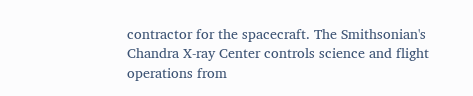contractor for the spacecraft. The Smithsonian's Chandra X-ray Center controls science and flight operations from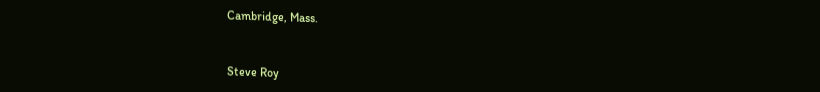Cambridge, Mass.


Steve Roy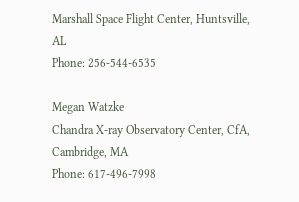Marshall Space Flight Center, Huntsville, AL
Phone: 256-544-6535

Megan Watzke
Chandra X-ray Observatory Center, CfA, Cambridge, MA
Phone: 617-496-7998